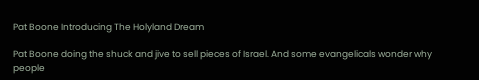Pat Boone Introducing The Holyland Dream

Pat Boone doing the shuck and jive to sell pieces of Israel. And some evangelicals wonder why people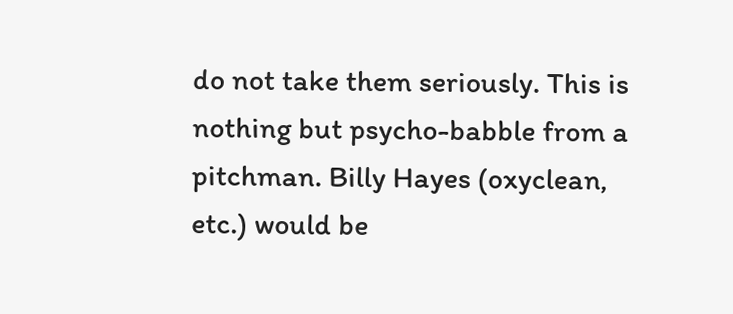do not take them seriously. This is nothing but psycho-babble from a pitchman. Billy Hayes (oxyclean, etc.) would be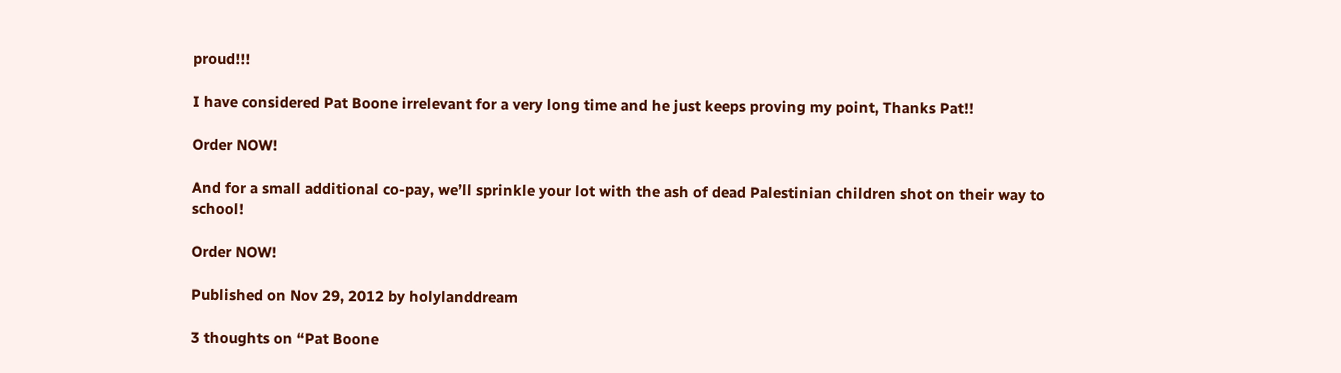proud!!!

I have considered Pat Boone irrelevant for a very long time and he just keeps proving my point, Thanks Pat!!

Order NOW!

And for a small additional co-pay, we’ll sprinkle your lot with the ash of dead Palestinian children shot on their way to school!

Order NOW!

Published on Nov 29, 2012 by holylanddream

3 thoughts on “Pat Boone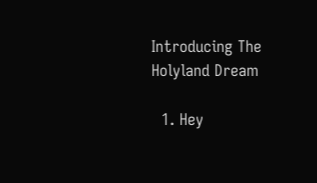Introducing The Holyland Dream

  1. Hey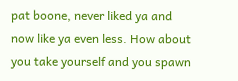pat boone, never liked ya and now like ya even less. How about you take yourself and you spawn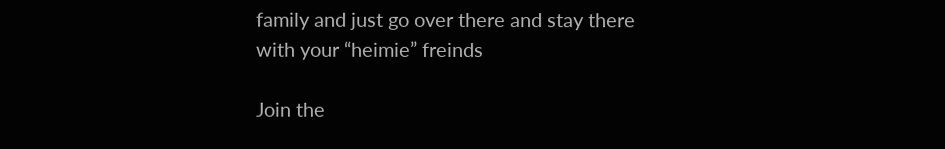family and just go over there and stay there with your “heimie” freinds

Join the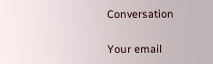Conversation

Your email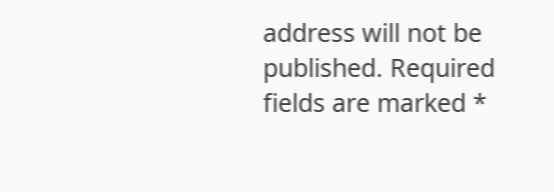address will not be published. Required fields are marked *